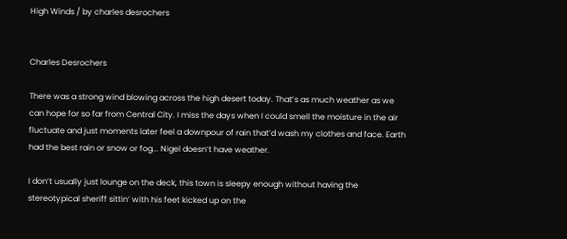High Winds / by charles desrochers


Charles Desrochers

There was a strong wind blowing across the high desert today. That’s as much weather as we can hope for so far from Central City. I miss the days when I could smell the moisture in the air fluctuate and just moments later feel a downpour of rain that’d wash my clothes and face. Earth had the best rain or snow or fog... Nigel doesn’t have weather.

I don’t usually just lounge on the deck, this town is sleepy enough without having the stereotypical sheriff sittin’ with his feet kicked up on the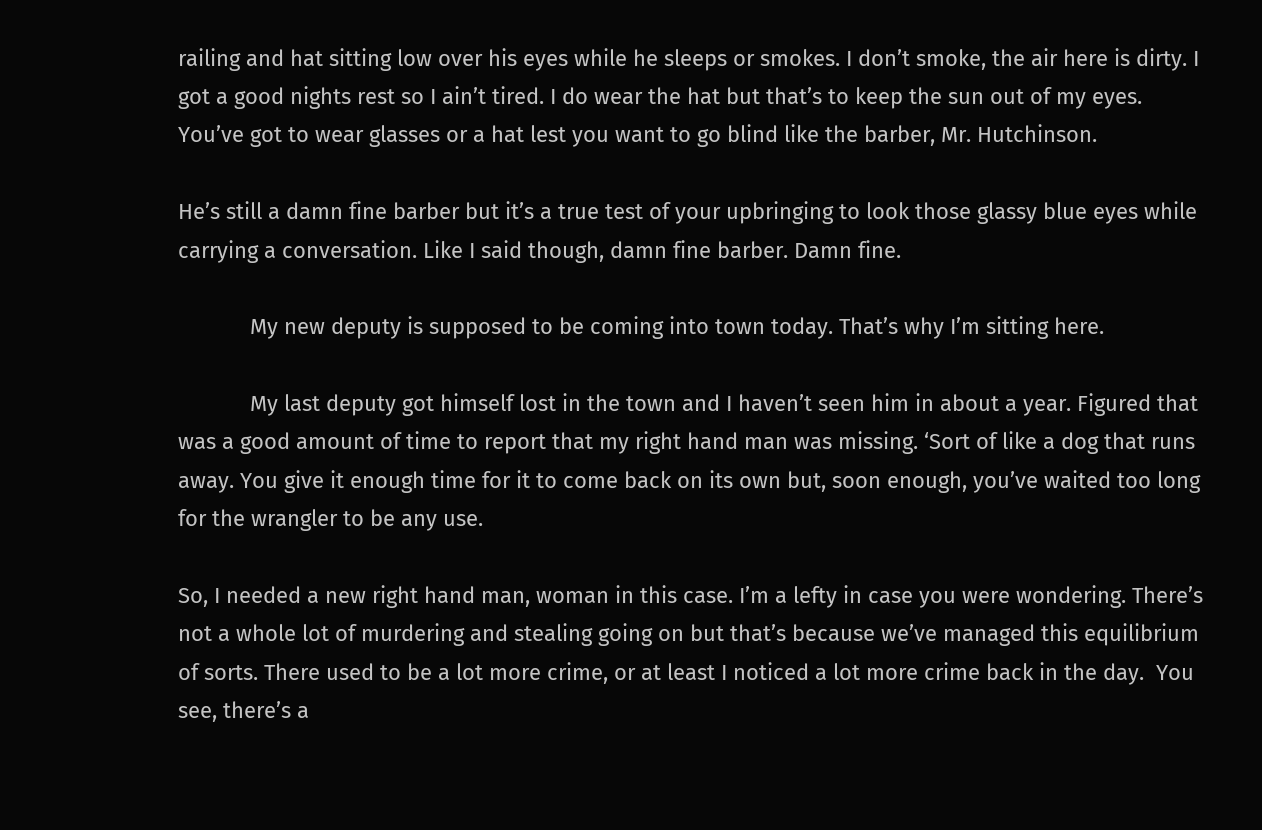railing and hat sitting low over his eyes while he sleeps or smokes. I don’t smoke, the air here is dirty. I got a good nights rest so I ain’t tired. I do wear the hat but that’s to keep the sun out of my eyes.  You’ve got to wear glasses or a hat lest you want to go blind like the barber, Mr. Hutchinson.

He’s still a damn fine barber but it’s a true test of your upbringing to look those glassy blue eyes while carrying a conversation. Like I said though, damn fine barber. Damn fine.

            My new deputy is supposed to be coming into town today. That’s why I’m sitting here.

            My last deputy got himself lost in the town and I haven’t seen him in about a year. Figured that was a good amount of time to report that my right hand man was missing. ‘Sort of like a dog that runs away. You give it enough time for it to come back on its own but, soon enough, you’ve waited too long for the wrangler to be any use.

So, I needed a new right hand man, woman in this case. I’m a lefty in case you were wondering. There’s not a whole lot of murdering and stealing going on but that’s because we’ve managed this equilibrium of sorts. There used to be a lot more crime, or at least I noticed a lot more crime back in the day.  You see, there’s a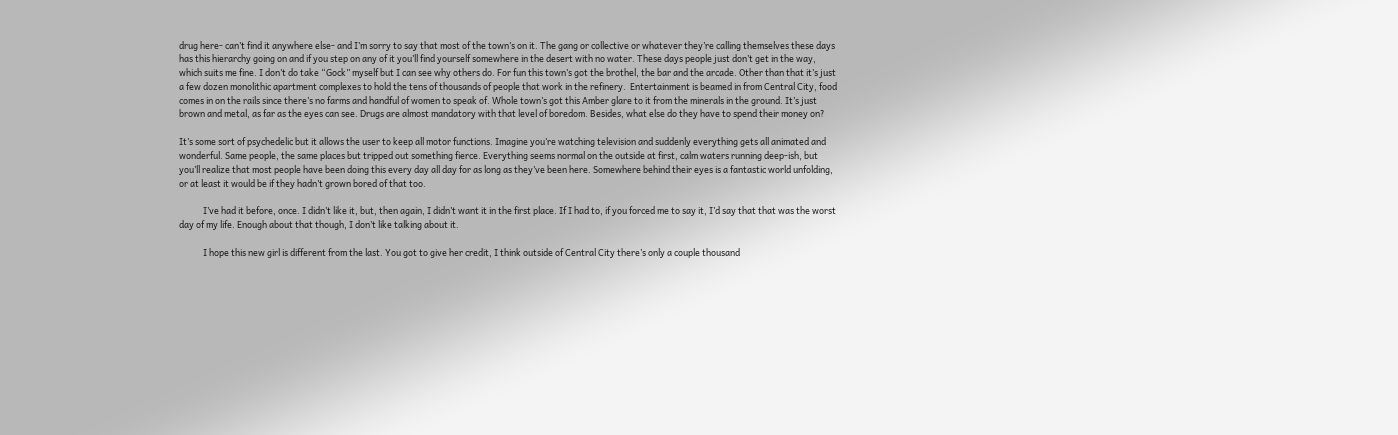drug here- can’t find it anywhere else- and I’m sorry to say that most of the town’s on it. The gang or collective or whatever they’re calling themselves these days has this hierarchy going on and if you step on any of it you’ll find yourself somewhere in the desert with no water. These days people just don’t get in the way, which suits me fine. I don’t do take “Gock” myself but I can see why others do. For fun this town’s got the brothel, the bar and the arcade. Other than that it’s just a few dozen monolithic apartment complexes to hold the tens of thousands of people that work in the refinery.  Entertainment is beamed in from Central City, food comes in on the rails since there’s no farms and handful of women to speak of. Whole town’s got this Amber glare to it from the minerals in the ground. It’s just brown and metal, as far as the eyes can see. Drugs are almost mandatory with that level of boredom. Besides, what else do they have to spend their money on?

It’s some sort of psychedelic but it allows the user to keep all motor functions. Imagine you’re watching television and suddenly everything gets all animated and wonderful. Same people, the same places but tripped out something fierce. Everything seems normal on the outside at first, calm waters running deep-ish, but you’ll realize that most people have been doing this every day all day for as long as they’ve been here. Somewhere behind their eyes is a fantastic world unfolding, or at least it would be if they hadn’t grown bored of that too.

            I’ve had it before, once. I didn’t like it, but, then again, I didn’t want it in the first place. If I had to, if you forced me to say it, I’d say that that was the worst day of my life. Enough about that though, I don’t like talking about it.

            I hope this new girl is different from the last. You got to give her credit, I think outside of Central City there’s only a couple thousand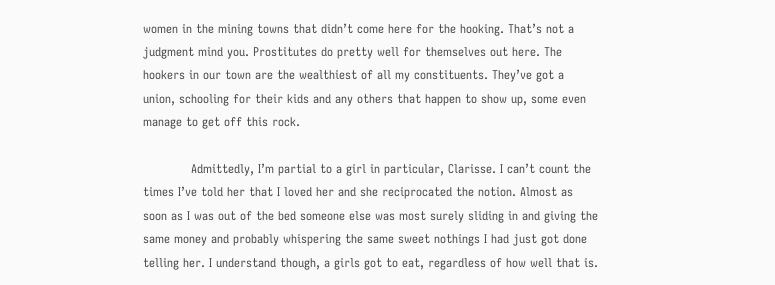women in the mining towns that didn’t come here for the hooking. That’s not a judgment mind you. Prostitutes do pretty well for themselves out here. The hookers in our town are the wealthiest of all my constituents. They’ve got a union, schooling for their kids and any others that happen to show up, some even manage to get off this rock.

            Admittedly, I’m partial to a girl in particular, Clarisse. I can’t count the times I’ve told her that I loved her and she reciprocated the notion. Almost as soon as I was out of the bed someone else was most surely sliding in and giving the same money and probably whispering the same sweet nothings I had just got done telling her. I understand though, a girls got to eat, regardless of how well that is.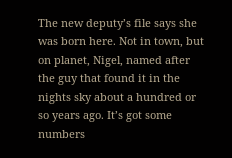The new deputy’s file says she was born here. Not in town, but on planet, Nigel, named after the guy that found it in the nights sky about a hundred or so years ago. It’s got some numbers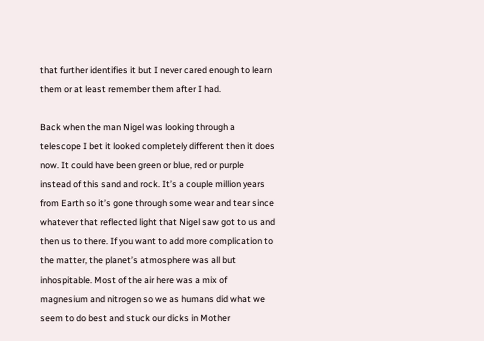that further identifies it but I never cared enough to learn them or at least remember them after I had.

Back when the man Nigel was looking through a telescope I bet it looked completely different then it does now. It could have been green or blue, red or purple instead of this sand and rock. It’s a couple million years from Earth so it’s gone through some wear and tear since whatever that reflected light that Nigel saw got to us and then us to there. If you want to add more complication to the matter, the planet’s atmosphere was all but inhospitable. Most of the air here was a mix of magnesium and nitrogen so we as humans did what we seem to do best and stuck our dicks in Mother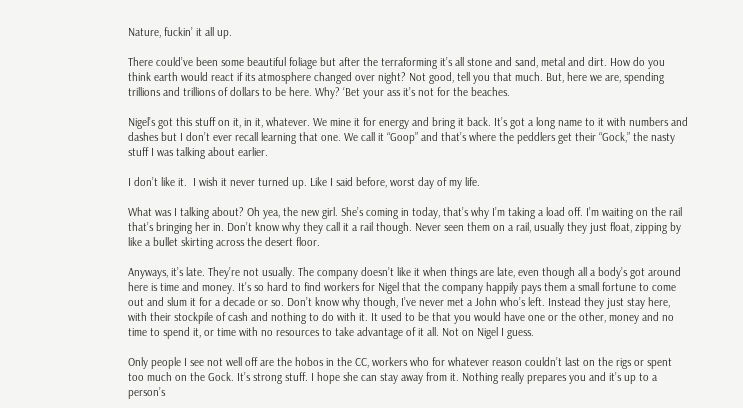Nature, fuckin’ it all up.

There could’ve been some beautiful foliage but after the terraforming it’s all stone and sand, metal and dirt. How do you think earth would react if its atmosphere changed over night? Not good, tell you that much. But, here we are, spending trillions and trillions of dollars to be here. Why? ‘Bet your ass it’s not for the beaches.

Nigel’s got this stuff on it, in it, whatever. We mine it for energy and bring it back. It’s got a long name to it with numbers and dashes but I don’t ever recall learning that one. We call it “Goop” and that’s where the peddlers get their “Gock,” the nasty stuff I was talking about earlier.

I don’t like it.  I wish it never turned up. Like I said before, worst day of my life.

What was I talking about? Oh yea, the new girl. She’s coming in today, that’s why I’m taking a load off. I’m waiting on the rail that’s bringing her in. Don’t know why they call it a rail though. Never seen them on a rail, usually they just float, zipping by like a bullet skirting across the desert floor.

Anyways, it’s late. They’re not usually. The company doesn’t like it when things are late, even though all a body’s got around here is time and money. It’s so hard to find workers for Nigel that the company happily pays them a small fortune to come out and slum it for a decade or so. Don’t know why though, I’ve never met a John who’s left. Instead they just stay here, with their stockpile of cash and nothing to do with it. It used to be that you would have one or the other, money and no time to spend it, or time with no resources to take advantage of it all. Not on Nigel I guess.

Only people I see not well off are the hobos in the CC, workers who for whatever reason couldn’t last on the rigs or spent too much on the Gock. It’s strong stuff. I hope she can stay away from it. Nothing really prepares you and it’s up to a person’s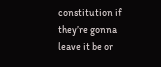constitution if they’re gonna leave it be or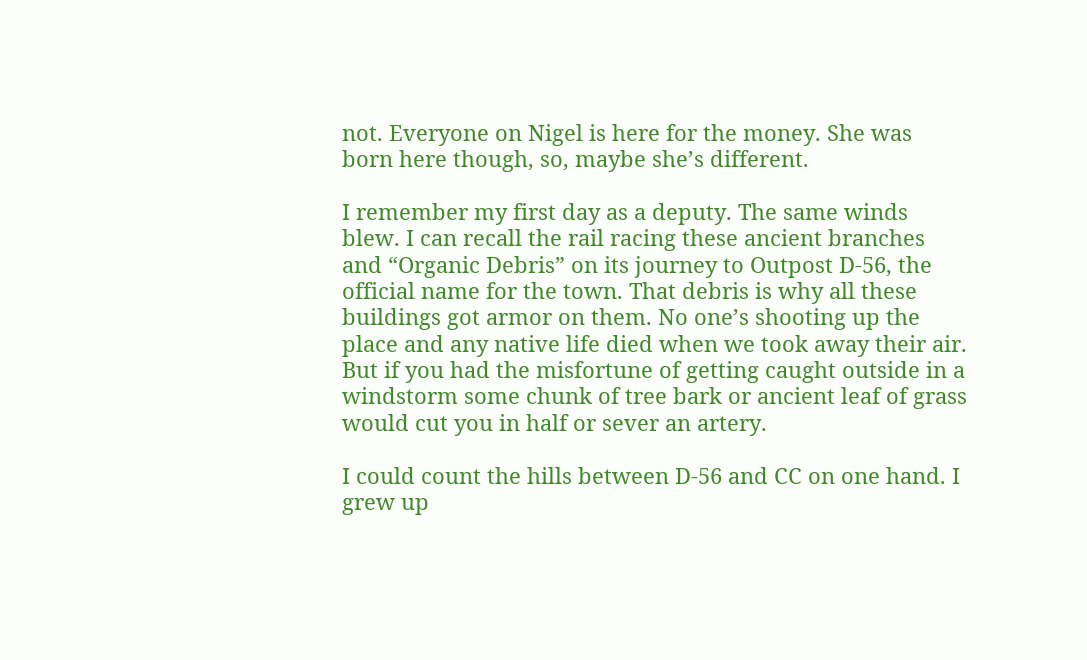not. Everyone on Nigel is here for the money. She was born here though, so, maybe she’s different.

I remember my first day as a deputy. The same winds blew. I can recall the rail racing these ancient branches and “Organic Debris” on its journey to Outpost D-56, the official name for the town. That debris is why all these buildings got armor on them. No one’s shooting up the place and any native life died when we took away their air. But if you had the misfortune of getting caught outside in a windstorm some chunk of tree bark or ancient leaf of grass would cut you in half or sever an artery.

I could count the hills between D-56 and CC on one hand. I grew up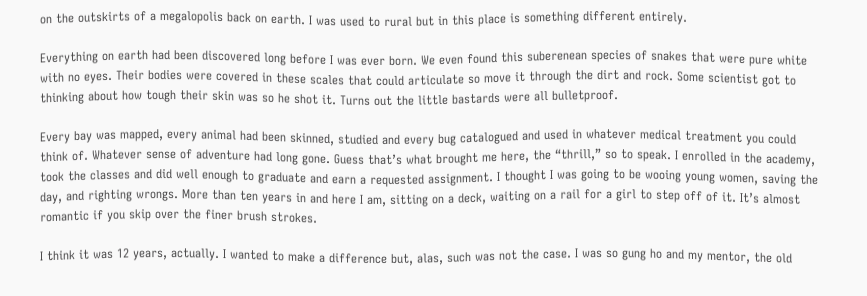on the outskirts of a megalopolis back on earth. I was used to rural but in this place is something different entirely.

Everything on earth had been discovered long before I was ever born. We even found this suberenean species of snakes that were pure white with no eyes. Their bodies were covered in these scales that could articulate so move it through the dirt and rock. Some scientist got to thinking about how tough their skin was so he shot it. Turns out the little bastards were all bulletproof.

Every bay was mapped, every animal had been skinned, studied and every bug catalogued and used in whatever medical treatment you could think of. Whatever sense of adventure had long gone. Guess that’s what brought me here, the “thrill,” so to speak. I enrolled in the academy, took the classes and did well enough to graduate and earn a requested assignment. I thought I was going to be wooing young women, saving the day, and righting wrongs. More than ten years in and here I am, sitting on a deck, waiting on a rail for a girl to step off of it. It’s almost romantic if you skip over the finer brush strokes.

I think it was 12 years, actually. I wanted to make a difference but, alas, such was not the case. I was so gung ho and my mentor, the old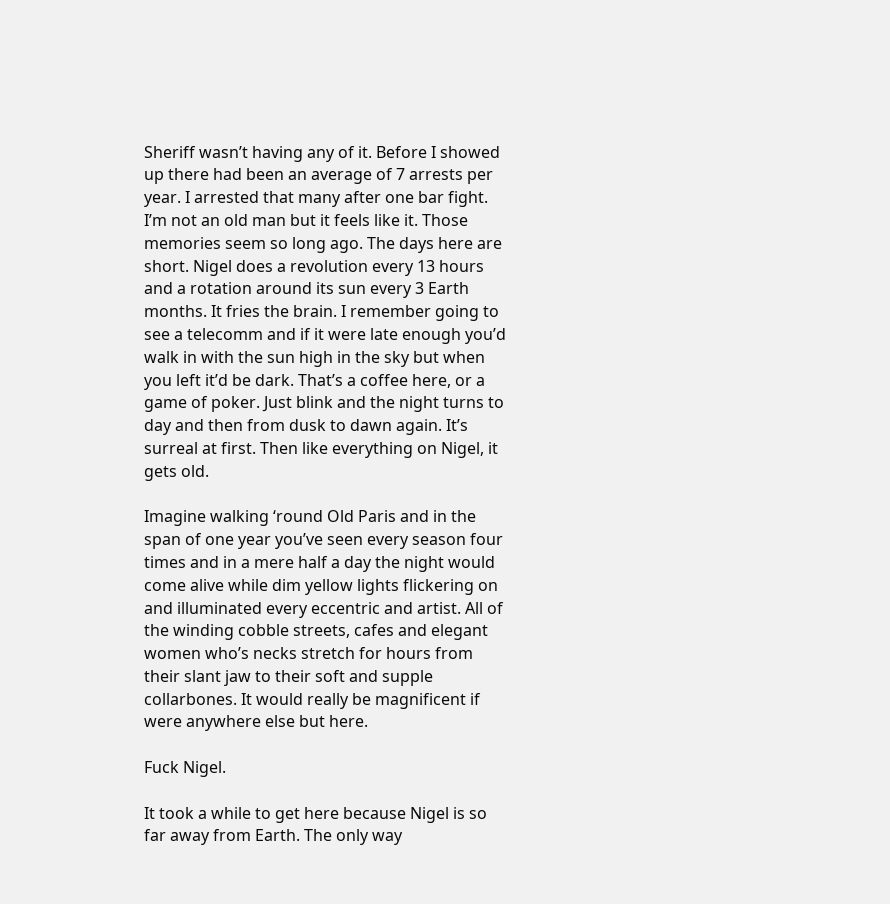Sheriff wasn’t having any of it. Before I showed up there had been an average of 7 arrests per year. I arrested that many after one bar fight. I’m not an old man but it feels like it. Those memories seem so long ago. The days here are short. Nigel does a revolution every 13 hours and a rotation around its sun every 3 Earth months. It fries the brain. I remember going to see a telecomm and if it were late enough you’d walk in with the sun high in the sky but when you left it’d be dark. That’s a coffee here, or a game of poker. Just blink and the night turns to day and then from dusk to dawn again. It’s surreal at first. Then like everything on Nigel, it gets old.

Imagine walking ‘round Old Paris and in the span of one year you’ve seen every season four times and in a mere half a day the night would come alive while dim yellow lights flickering on and illuminated every eccentric and artist. All of the winding cobble streets, cafes and elegant women who’s necks stretch for hours from their slant jaw to their soft and supple collarbones. It would really be magnificent if were anywhere else but here.

Fuck Nigel.

It took a while to get here because Nigel is so far away from Earth. The only way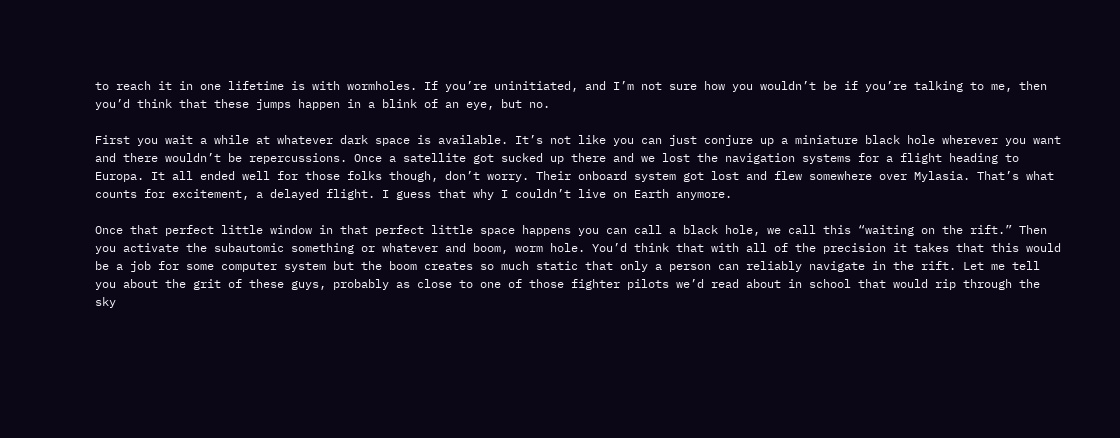to reach it in one lifetime is with wormholes. If you’re uninitiated, and I’m not sure how you wouldn’t be if you’re talking to me, then you’d think that these jumps happen in a blink of an eye, but no.

First you wait a while at whatever dark space is available. It’s not like you can just conjure up a miniature black hole wherever you want and there wouldn’t be repercussions. Once a satellite got sucked up there and we lost the navigation systems for a flight heading to Europa. It all ended well for those folks though, don’t worry. Their onboard system got lost and flew somewhere over Mylasia. That’s what counts for excitement, a delayed flight. I guess that why I couldn’t live on Earth anymore.

Once that perfect little window in that perfect little space happens you can call a black hole, we call this “waiting on the rift.” Then you activate the subautomic something or whatever and boom, worm hole. You’d think that with all of the precision it takes that this would be a job for some computer system but the boom creates so much static that only a person can reliably navigate in the rift. Let me tell you about the grit of these guys, probably as close to one of those fighter pilots we’d read about in school that would rip through the sky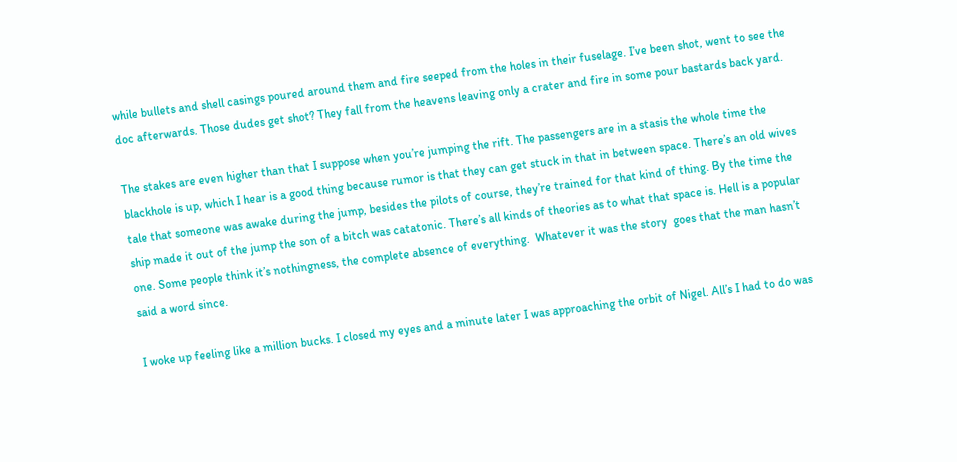while bullets and shell casings poured around them and fire seeped from the holes in their fuselage. I’ve been shot, went to see the doc afterwards. Those dudes get shot? They fall from the heavens leaving only a crater and fire in some pour bastards back yard.

The stakes are even higher than that I suppose when you’re jumping the rift. The passengers are in a stasis the whole time the blackhole is up, which I hear is a good thing because rumor is that they can get stuck in that in between space. There’s an old wives tale that someone was awake during the jump, besides the pilots of course, they’re trained for that kind of thing. By the time the ship made it out of the jump the son of a bitch was catatonic. There’s all kinds of theories as to what that space is. Hell is a popular one. Some people think it’s nothingness, the complete absence of everything.  Whatever it was the story  goes that the man hasn’t said a word since.

I woke up feeling like a million bucks. I closed my eyes and a minute later I was approaching the orbit of Nigel. All’s I had to do was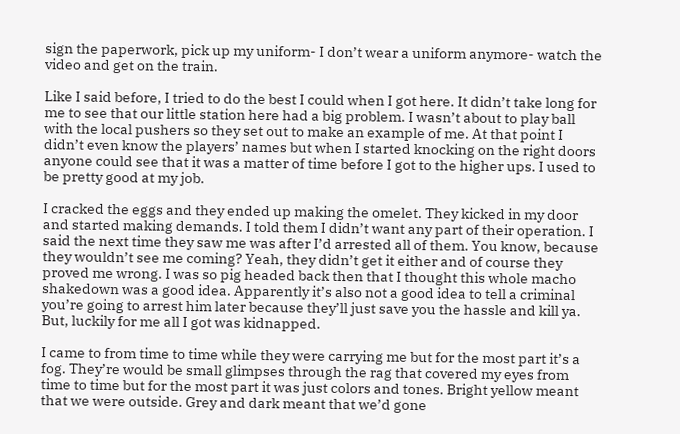sign the paperwork, pick up my uniform- I don’t wear a uniform anymore- watch the video and get on the train.

Like I said before, I tried to do the best I could when I got here. It didn’t take long for me to see that our little station here had a big problem. I wasn’t about to play ball with the local pushers so they set out to make an example of me. At that point I didn’t even know the players’ names but when I started knocking on the right doors anyone could see that it was a matter of time before I got to the higher ups. I used to be pretty good at my job.

I cracked the eggs and they ended up making the omelet. They kicked in my door and started making demands. I told them I didn’t want any part of their operation. I said the next time they saw me was after I’d arrested all of them. You know, because they wouldn’t see me coming? Yeah, they didn’t get it either and of course they proved me wrong. I was so pig headed back then that I thought this whole macho shakedown was a good idea. Apparently it’s also not a good idea to tell a criminal you’re going to arrest him later because they’ll just save you the hassle and kill ya. But, luckily for me all I got was kidnapped.

I came to from time to time while they were carrying me but for the most part it’s a fog. They’re would be small glimpses through the rag that covered my eyes from time to time but for the most part it was just colors and tones. Bright yellow meant that we were outside. Grey and dark meant that we’d gone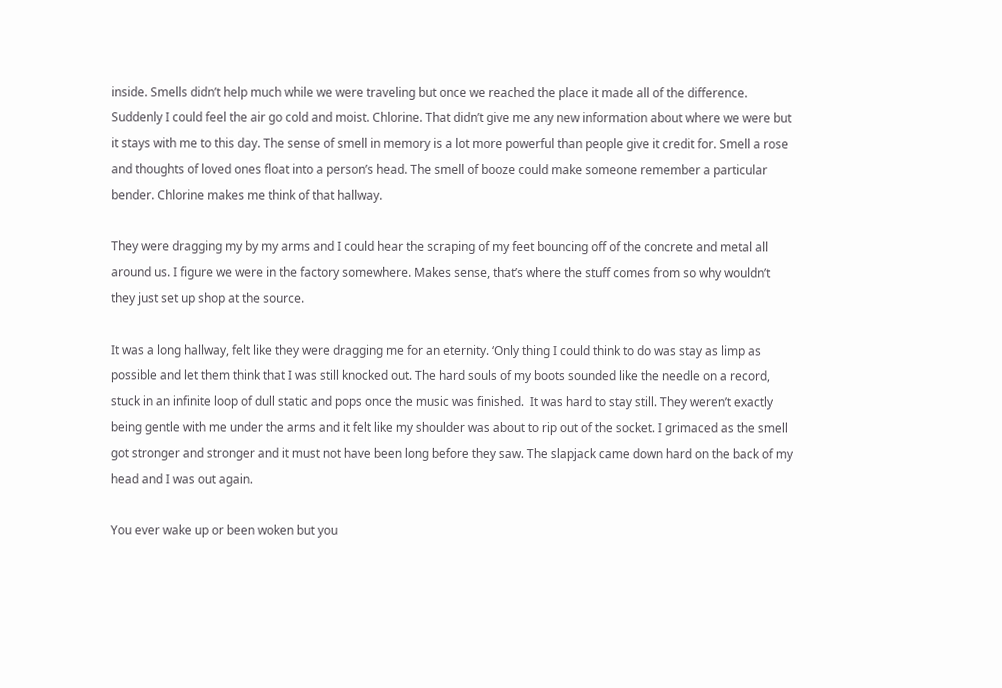inside. Smells didn’t help much while we were traveling but once we reached the place it made all of the difference. Suddenly I could feel the air go cold and moist. Chlorine. That didn’t give me any new information about where we were but it stays with me to this day. The sense of smell in memory is a lot more powerful than people give it credit for. Smell a rose and thoughts of loved ones float into a person’s head. The smell of booze could make someone remember a particular bender. Chlorine makes me think of that hallway.

They were dragging my by my arms and I could hear the scraping of my feet bouncing off of the concrete and metal all around us. I figure we were in the factory somewhere. Makes sense, that’s where the stuff comes from so why wouldn’t they just set up shop at the source.

It was a long hallway, felt like they were dragging me for an eternity. ‘Only thing I could think to do was stay as limp as possible and let them think that I was still knocked out. The hard souls of my boots sounded like the needle on a record, stuck in an infinite loop of dull static and pops once the music was finished.  It was hard to stay still. They weren’t exactly being gentle with me under the arms and it felt like my shoulder was about to rip out of the socket. I grimaced as the smell got stronger and stronger and it must not have been long before they saw. The slapjack came down hard on the back of my head and I was out again.

You ever wake up or been woken but you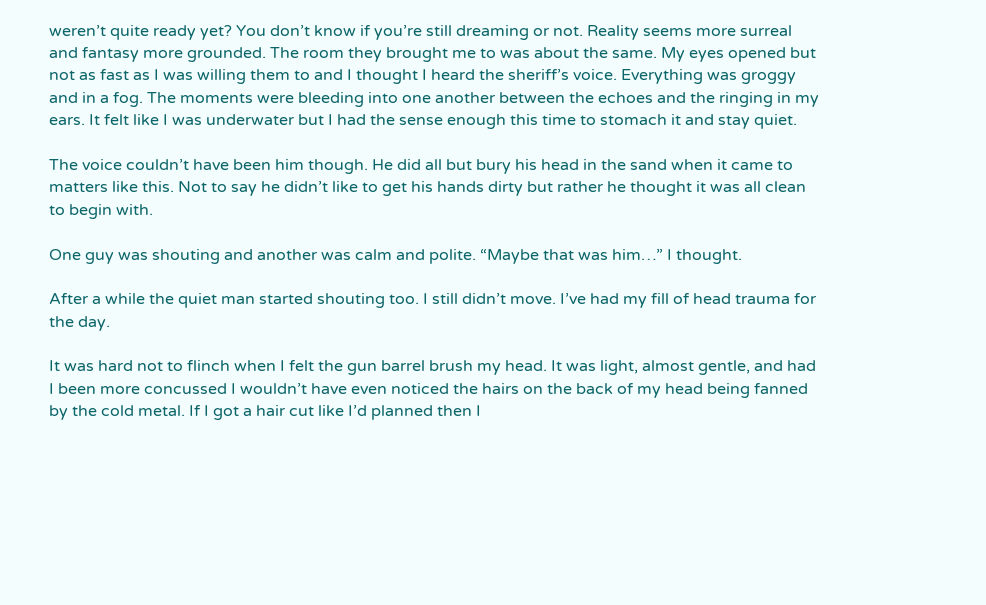weren’t quite ready yet? You don’t know if you’re still dreaming or not. Reality seems more surreal and fantasy more grounded. The room they brought me to was about the same. My eyes opened but not as fast as I was willing them to and I thought I heard the sheriff’s voice. Everything was groggy and in a fog. The moments were bleeding into one another between the echoes and the ringing in my ears. It felt like I was underwater but I had the sense enough this time to stomach it and stay quiet.

The voice couldn’t have been him though. He did all but bury his head in the sand when it came to matters like this. Not to say he didn’t like to get his hands dirty but rather he thought it was all clean to begin with.

One guy was shouting and another was calm and polite. “Maybe that was him…” I thought.

After a while the quiet man started shouting too. I still didn’t move. I’ve had my fill of head trauma for the day.

It was hard not to flinch when I felt the gun barrel brush my head. It was light, almost gentle, and had I been more concussed I wouldn’t have even noticed the hairs on the back of my head being fanned by the cold metal. If I got a hair cut like I’d planned then I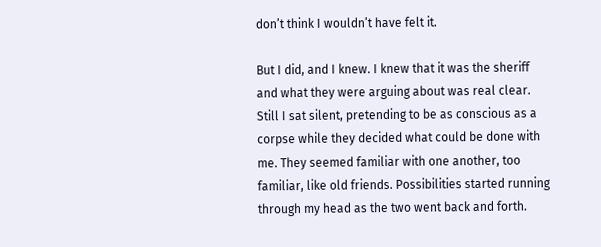don’t think I wouldn’t have felt it.

But I did, and I knew. I knew that it was the sheriff and what they were arguing about was real clear. Still I sat silent, pretending to be as conscious as a corpse while they decided what could be done with me. They seemed familiar with one another, too familiar, like old friends. Possibilities started running through my head as the two went back and forth.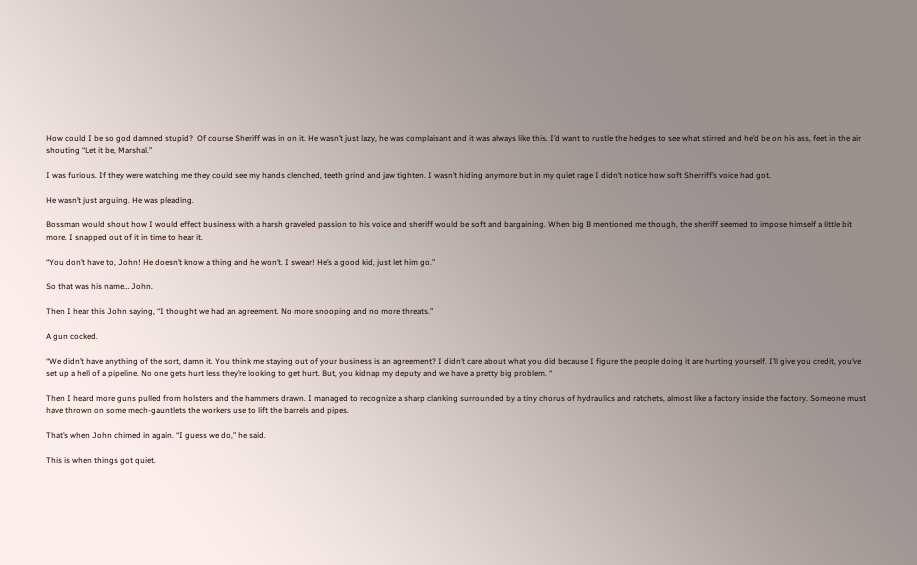How could I be so god damned stupid?  Of course Sheriff was in on it. He wasn’t just lazy, he was complaisant and it was always like this. I’d want to rustle the hedges to see what stirred and he’d be on his ass, feet in the air shouting “Let it be, Marshal.”

I was furious. If they were watching me they could see my hands clenched, teeth grind and jaw tighten. I wasn’t hiding anymore but in my quiet rage I didn’t notice how soft Sherriff’s voice had got.

He wasn’t just arguing. He was pleading.

Bossman would shout how I would effect business with a harsh graveled passion to his voice and sheriff would be soft and bargaining. When big B mentioned me though, the sheriff seemed to impose himself a little bit more. I snapped out of it in time to hear it.

“You don’t have to, John! He doesn’t know a thing and he won’t. I swear! He’s a good kid, just let him go.”

So that was his name… John.

Then I hear this John saying, “I thought we had an agreement. No more snooping and no more threats.”

A gun cocked.

“We didn’t have anything of the sort, damn it. You think me staying out of your business is an agreement? I didn’t care about what you did because I figure the people doing it are hurting yourself. I’ll give you credit, you’ve set up a hell of a pipeline. No one gets hurt less they’re looking to get hurt. But, you kidnap my deputy and we have a pretty big problem. “

Then I heard more guns pulled from holsters and the hammers drawn. I managed to recognize a sharp clanking surrounded by a tiny chorus of hydraulics and ratchets, almost like a factory inside the factory. Someone must have thrown on some mech-gauntlets the workers use to lift the barrels and pipes.

That’s when John chimed in again. “I guess we do,” he said.

This is when things got quiet.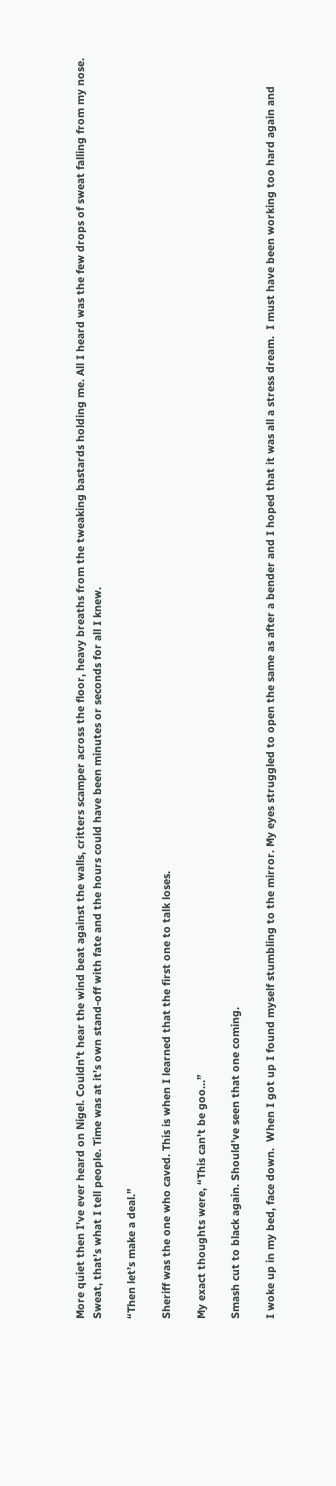More quiet then I’ve ever heard on Nigel. Couldn’t hear the wind beat against the walls, critters scamper across the floor, heavy breaths from the tweaking bastards holding me. All I heard was the few drops of sweat falling from my nose. Sweat, that’s what I tell people. Time was at it’s own stand-off with fate and the hours could have been minutes or seconds for all I knew.

“Then let’s make a deal.”

Sheriff was the one who caved. This is when I learned that the first one to talk loses.

My exact thoughts were, “This can’t be goo…”

Smash cut to black again. Should’ve seen that one coming.

I woke up in my bed, face down.  When I got up I found myself stumbling to the mirror. My eyes struggled to open the same as after a bender and I hoped that it was all a stress dream.  I must have been working too hard again and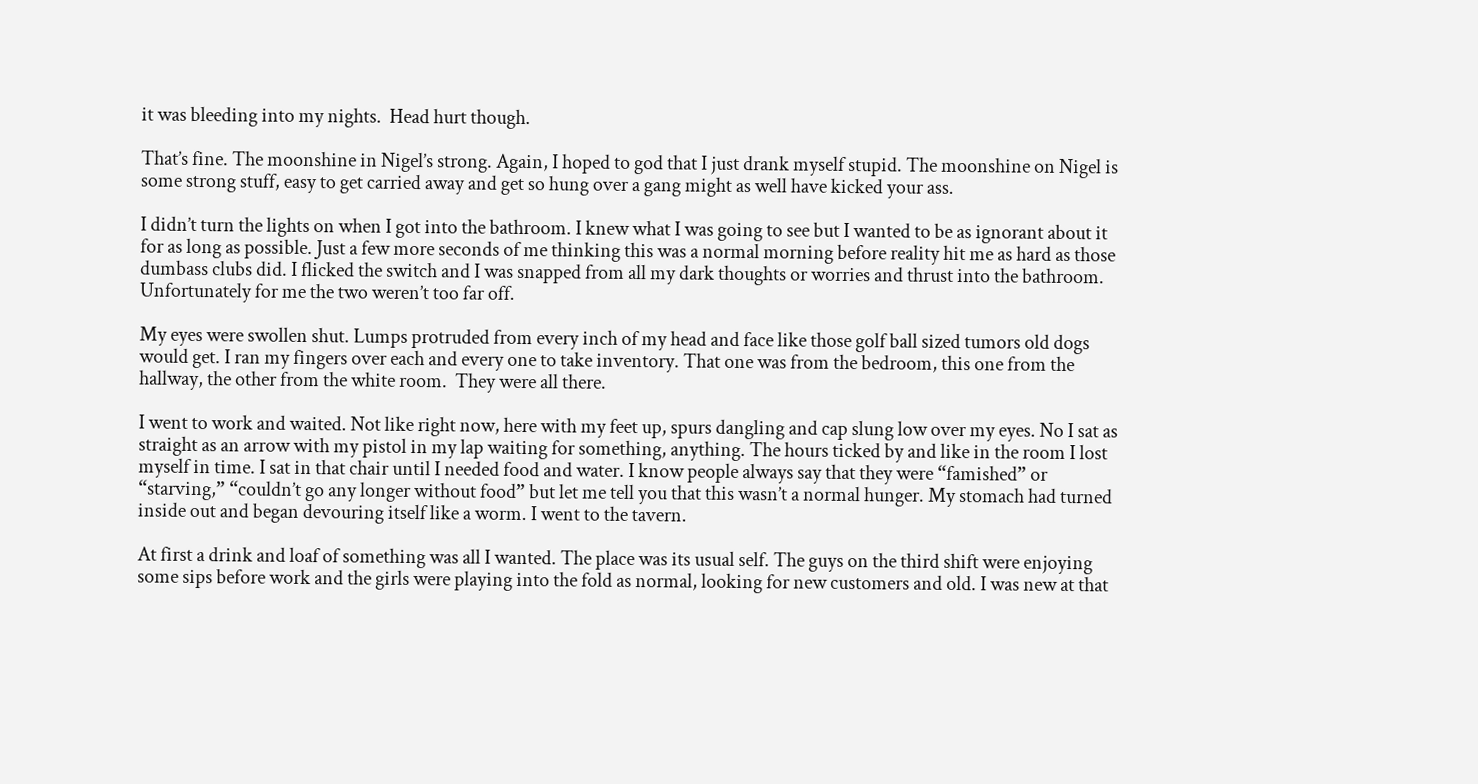it was bleeding into my nights.  Head hurt though.

That’s fine. The moonshine in Nigel’s strong. Again, I hoped to god that I just drank myself stupid. The moonshine on Nigel is some strong stuff, easy to get carried away and get so hung over a gang might as well have kicked your ass.

I didn’t turn the lights on when I got into the bathroom. I knew what I was going to see but I wanted to be as ignorant about it for as long as possible. Just a few more seconds of me thinking this was a normal morning before reality hit me as hard as those dumbass clubs did. I flicked the switch and I was snapped from all my dark thoughts or worries and thrust into the bathroom. Unfortunately for me the two weren’t too far off.

My eyes were swollen shut. Lumps protruded from every inch of my head and face like those golf ball sized tumors old dogs would get. I ran my fingers over each and every one to take inventory. That one was from the bedroom, this one from the hallway, the other from the white room.  They were all there.

I went to work and waited. Not like right now, here with my feet up, spurs dangling and cap slung low over my eyes. No I sat as straight as an arrow with my pistol in my lap waiting for something, anything. The hours ticked by and like in the room I lost myself in time. I sat in that chair until I needed food and water. I know people always say that they were “famished” or “starving,” “couldn’t go any longer without food” but let me tell you that this wasn’t a normal hunger. My stomach had turned inside out and began devouring itself like a worm. I went to the tavern.

At first a drink and loaf of something was all I wanted. The place was its usual self. The guys on the third shift were enjoying some sips before work and the girls were playing into the fold as normal, looking for new customers and old. I was new at that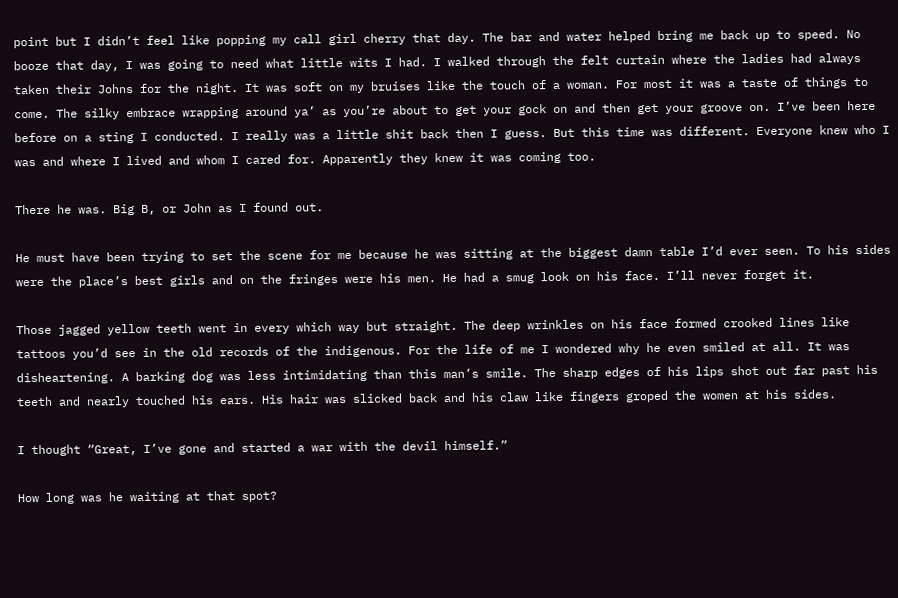point but I didn’t feel like popping my call girl cherry that day. The bar and water helped bring me back up to speed. No booze that day, I was going to need what little wits I had. I walked through the felt curtain where the ladies had always taken their Johns for the night. It was soft on my bruises like the touch of a woman. For most it was a taste of things to come. The silky embrace wrapping around ya’ as you’re about to get your gock on and then get your groove on. I’ve been here before on a sting I conducted. I really was a little shit back then I guess. But this time was different. Everyone knew who I was and where I lived and whom I cared for. Apparently they knew it was coming too.

There he was. Big B, or John as I found out.

He must have been trying to set the scene for me because he was sitting at the biggest damn table I’d ever seen. To his sides were the place’s best girls and on the fringes were his men. He had a smug look on his face. I’ll never forget it.

Those jagged yellow teeth went in every which way but straight. The deep wrinkles on his face formed crooked lines like tattoos you’d see in the old records of the indigenous. For the life of me I wondered why he even smiled at all. It was disheartening. A barking dog was less intimidating than this man’s smile. The sharp edges of his lips shot out far past his teeth and nearly touched his ears. His hair was slicked back and his claw like fingers groped the women at his sides.

I thought “Great, I’ve gone and started a war with the devil himself.”

How long was he waiting at that spot?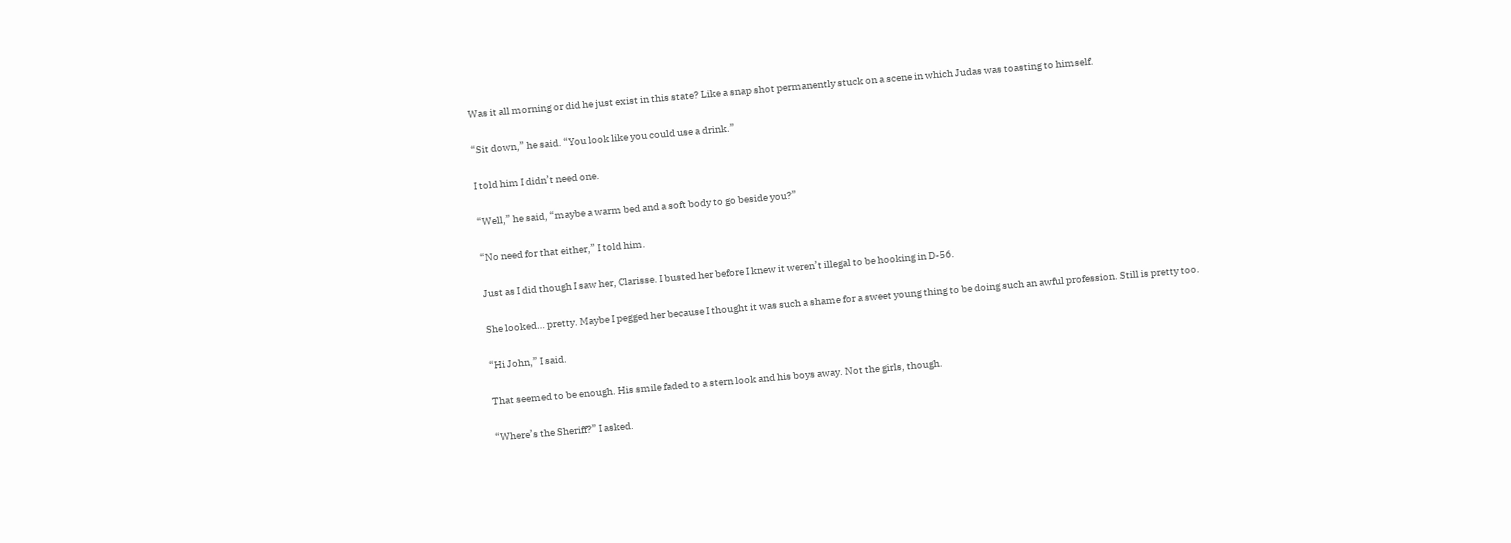Was it all morning or did he just exist in this state? Like a snap shot permanently stuck on a scene in which Judas was toasting to himself.

“Sit down,” he said. “You look like you could use a drink.”

I told him I didn’t need one.

“Well,” he said, “maybe a warm bed and a soft body to go beside you?”

“No need for that either,” I told him.

Just as I did though I saw her, Clarisse. I busted her before I knew it weren’t illegal to be hooking in D-56.

She looked… pretty. Maybe I pegged her because I thought it was such a shame for a sweet young thing to be doing such an awful profession. Still is pretty too.

“Hi John,” I said.

That seemed to be enough. His smile faded to a stern look and his boys away. Not the girls, though.

“Where’s the Sheriff?” I asked.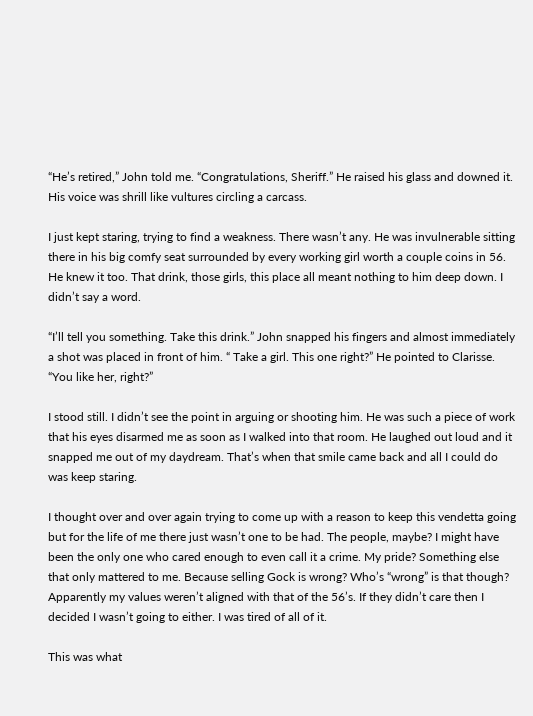“He’s retired,” John told me. “Congratulations, Sheriff.” He raised his glass and downed it. His voice was shrill like vultures circling a carcass.

I just kept staring, trying to find a weakness. There wasn’t any. He was invulnerable sitting there in his big comfy seat surrounded by every working girl worth a couple coins in 56. He knew it too. That drink, those girls, this place all meant nothing to him deep down. I didn’t say a word.

“I’ll tell you something. Take this drink.” John snapped his fingers and almost immediately a shot was placed in front of him. “ Take a girl. This one right?” He pointed to Clarisse. “You like her, right?”

I stood still. I didn’t see the point in arguing or shooting him. He was such a piece of work that his eyes disarmed me as soon as I walked into that room. He laughed out loud and it snapped me out of my daydream. That’s when that smile came back and all I could do was keep staring.

I thought over and over again trying to come up with a reason to keep this vendetta going but for the life of me there just wasn’t one to be had. The people, maybe? I might have been the only one who cared enough to even call it a crime. My pride? Something else that only mattered to me. Because selling Gock is wrong? Who’s “wrong” is that though? Apparently my values weren’t aligned with that of the 56’s. If they didn’t care then I decided I wasn’t going to either. I was tired of all of it.

This was what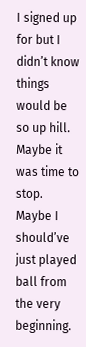I signed up for but I didn’t know things would be so up hill. Maybe it was time to stop. Maybe I should’ve just played ball from the very beginning.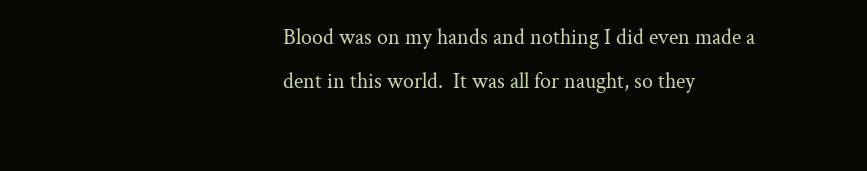Blood was on my hands and nothing I did even made a dent in this world.  It was all for naught, so they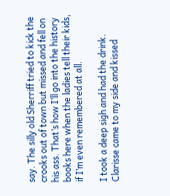say. The silly old Sherriff tried to kick the crooks out of town but missed and fell on his ass. That’s how I’ll go into the history books here when the ladies tell their kids, if I’m even remembered at all.

I took a deep sigh and had the drink. Clarisse came to my side and kissed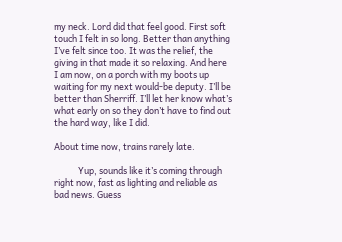my neck. Lord did that feel good. First soft touch I felt in so long. Better than anything I’ve felt since too. It was the relief, the giving in that made it so relaxing. And here I am now, on a porch with my boots up waiting for my next would-be deputy. I’ll be better than Sherriff. I’ll let her know what’s what early on so they don’t have to find out the hard way, like I did.

About time now, trains rarely late.

            Yup, sounds like it’s coming through right now, fast as lighting and reliable as bad news. Guess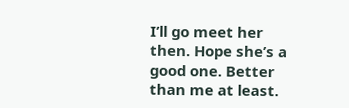I’ll go meet her then. Hope she’s a good one. Better than me at least.